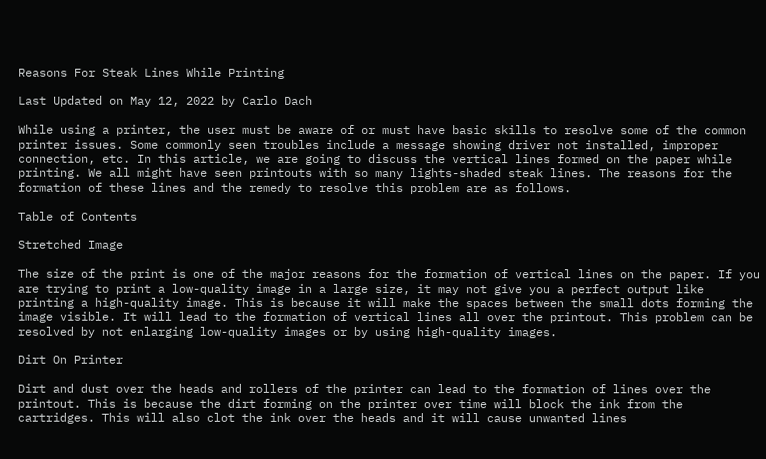Reasons For Steak Lines While Printing

Last Updated on May 12, 2022 by Carlo Dach

While using a printer, the user must be aware of or must have basic skills to resolve some of the common printer issues. Some commonly seen troubles include a message showing driver not installed, improper connection, etc. In this article, we are going to discuss the vertical lines formed on the paper while printing. We all might have seen printouts with so many lights-shaded steak lines. The reasons for the formation of these lines and the remedy to resolve this problem are as follows.

Table of Contents

Stretched Image

The size of the print is one of the major reasons for the formation of vertical lines on the paper. If you are trying to print a low-quality image in a large size, it may not give you a perfect output like printing a high-quality image. This is because it will make the spaces between the small dots forming the image visible. It will lead to the formation of vertical lines all over the printout. This problem can be resolved by not enlarging low-quality images or by using high-quality images.

Dirt On Printer

Dirt and dust over the heads and rollers of the printer can lead to the formation of lines over the printout. This is because the dirt forming on the printer over time will block the ink from the cartridges. This will also clot the ink over the heads and it will cause unwanted lines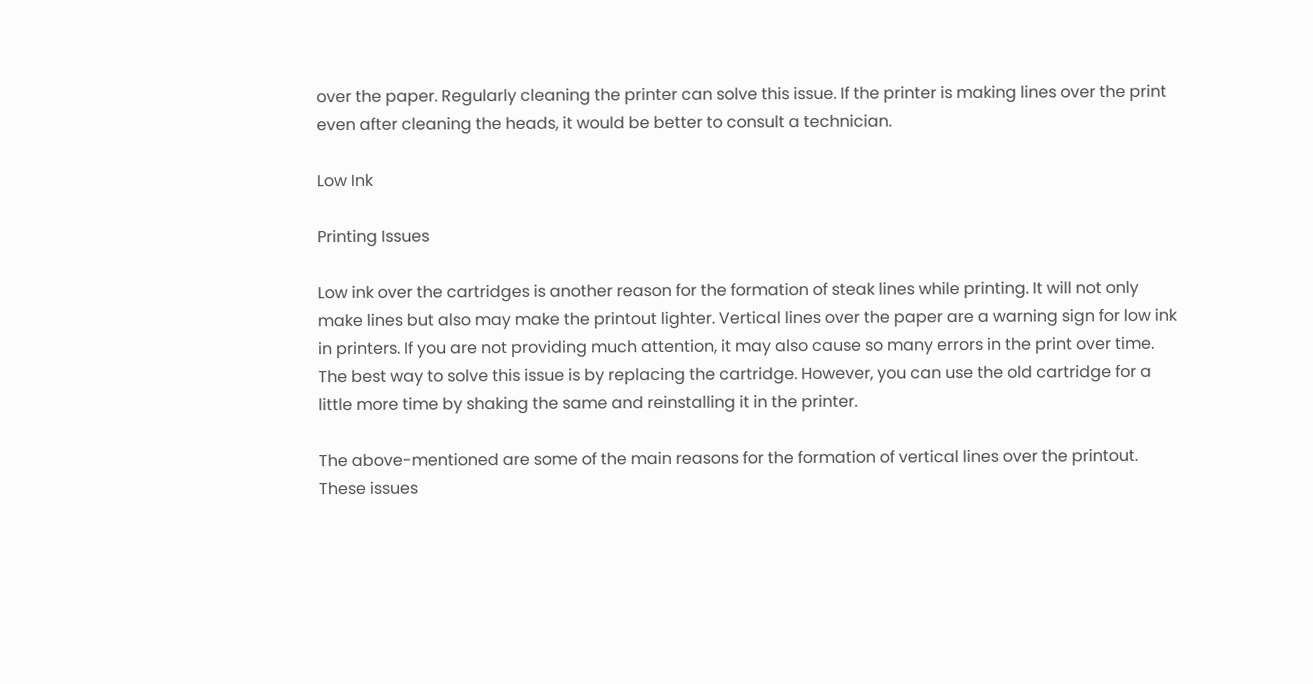over the paper. Regularly cleaning the printer can solve this issue. If the printer is making lines over the print even after cleaning the heads, it would be better to consult a technician.

Low Ink

Printing Issues

Low ink over the cartridges is another reason for the formation of steak lines while printing. It will not only make lines but also may make the printout lighter. Vertical lines over the paper are a warning sign for low ink in printers. If you are not providing much attention, it may also cause so many errors in the print over time. The best way to solve this issue is by replacing the cartridge. However, you can use the old cartridge for a little more time by shaking the same and reinstalling it in the printer.

The above-mentioned are some of the main reasons for the formation of vertical lines over the printout. These issues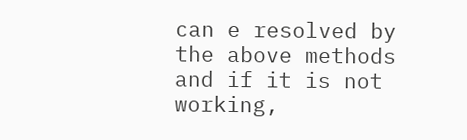can e resolved by the above methods and if it is not working,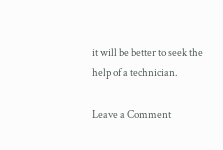it will be better to seek the help of a technician.

Leave a Comment